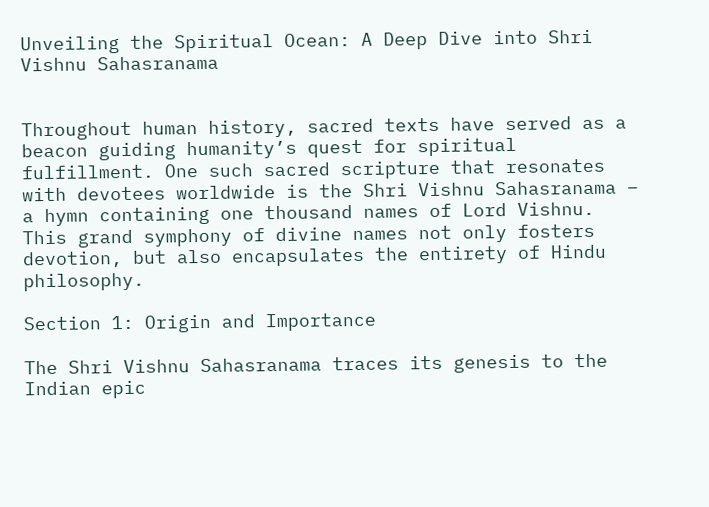Unveiling the Spiritual Ocean: A Deep Dive into Shri Vishnu Sahasranama


Throughout human history, sacred texts have served as a beacon guiding humanity’s quest for spiritual fulfillment. One such sacred scripture that resonates with devotees worldwide is the Shri Vishnu Sahasranama – a hymn containing one thousand names of Lord Vishnu. This grand symphony of divine names not only fosters devotion, but also encapsulates the entirety of Hindu philosophy.

Section 1: Origin and Importance

The Shri Vishnu Sahasranama traces its genesis to the Indian epic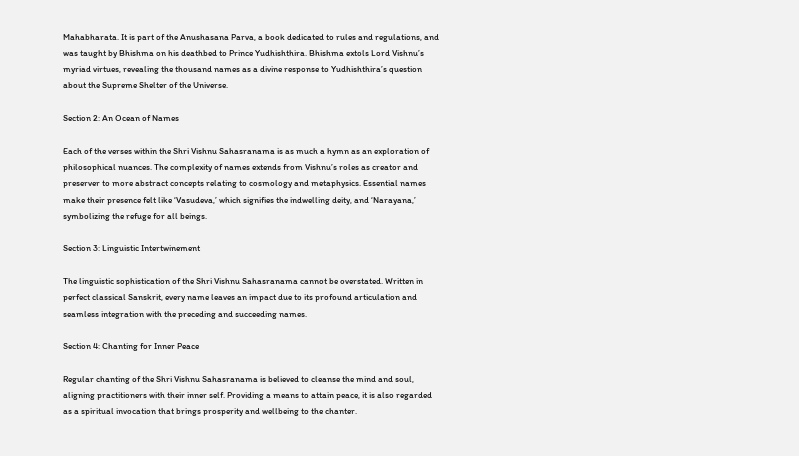Mahabharata. It is part of the Anushasana Parva, a book dedicated to rules and regulations, and was taught by Bhishma on his deathbed to Prince Yudhishthira. Bhishma extols Lord Vishnu’s myriad virtues, revealing the thousand names as a divine response to Yudhishthira’s question about the Supreme Shelter of the Universe.

Section 2: An Ocean of Names

Each of the verses within the Shri Vishnu Sahasranama is as much a hymn as an exploration of philosophical nuances. The complexity of names extends from Vishnu’s roles as creator and preserver to more abstract concepts relating to cosmology and metaphysics. Essential names make their presence felt like ‘Vasudeva,’ which signifies the indwelling deity, and ‘Narayana,’ symbolizing the refuge for all beings.

Section 3: Linguistic Intertwinement

The linguistic sophistication of the Shri Vishnu Sahasranama cannot be overstated. Written in perfect classical Sanskrit, every name leaves an impact due to its profound articulation and seamless integration with the preceding and succeeding names.

Section 4: Chanting for Inner Peace

Regular chanting of the Shri Vishnu Sahasranama is believed to cleanse the mind and soul, aligning practitioners with their inner self. Providing a means to attain peace, it is also regarded as a spiritual invocation that brings prosperity and wellbeing to the chanter.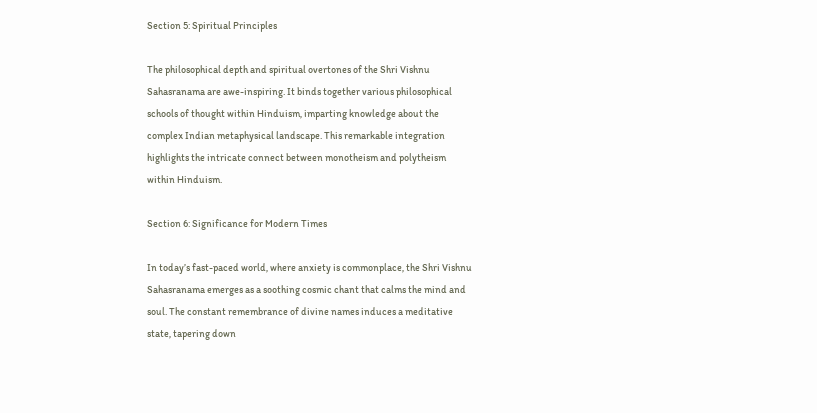Section 5: Spiritual Principles

The philosophical depth and spiritual overtones of the Shri Vishnu Sahasranama are awe-inspiring. It binds together various philosophical schools of thought within Hinduism, imparting knowledge about the complex Indian metaphysical landscape. This remarkable integration highlights the intricate connect between monotheism and polytheism within Hinduism.

Section 6: Significance for Modern Times

In today’s fast-paced world, where anxiety is commonplace, the Shri Vishnu Sahasranama emerges as a soothing cosmic chant that calms the mind and soul. The constant remembrance of divine names induces a meditative state, tapering down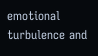emotional turbulence and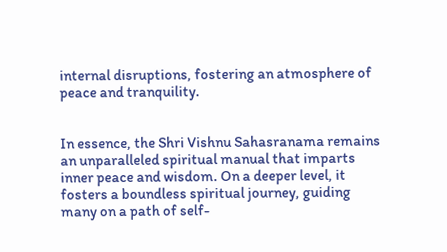internal disruptions, fostering an atmosphere of peace and tranquility.


In essence, the Shri Vishnu Sahasranama remains an unparalleled spiritual manual that imparts inner peace and wisdom. On a deeper level, it fosters a boundless spiritual journey, guiding many on a path of self-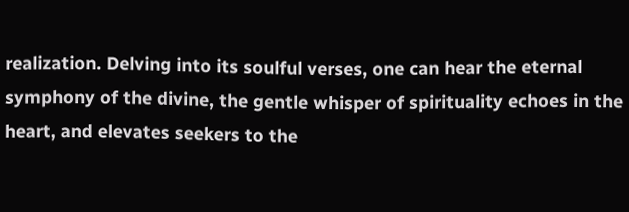realization. Delving into its soulful verses, one can hear the eternal symphony of the divine, the gentle whisper of spirituality echoes in the heart, and elevates seekers to the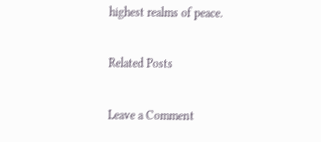highest realms of peace.

Related Posts

Leave a Comment